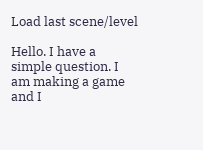Load last scene/level

Hello. I have a simple question. I am making a game and I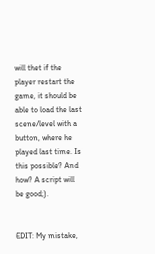will thet if the player restart the game, it should be able to load the last scene/level with a button, where he played last time. Is this possible? And how? A script will be good;).


EDIT: My mistake,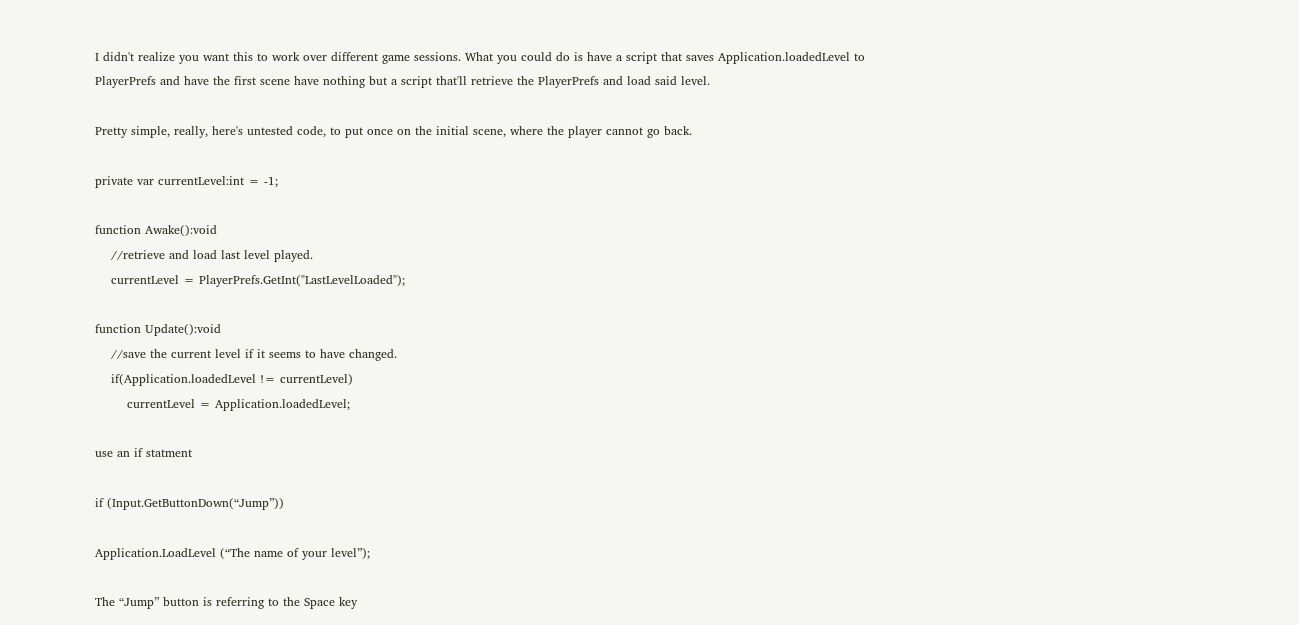I didn't realize you want this to work over different game sessions. What you could do is have a script that saves Application.loadedLevel to PlayerPrefs and have the first scene have nothing but a script that'll retrieve the PlayerPrefs and load said level.

Pretty simple, really, here's untested code, to put once on the initial scene, where the player cannot go back.

private var currentLevel:int = -1;

function Awake():void
    //retrieve and load last level played.
    currentLevel = PlayerPrefs.GetInt("LastLevelLoaded");

function Update():void
    //save the current level if it seems to have changed.
    if(Application.loadedLevel != currentLevel)
        currentLevel = Application.loadedLevel;

use an if statment

if (Input.GetButtonDown(“Jump”))

Application.LoadLevel (“The name of your level”);

The “Jump” button is referring to the Space key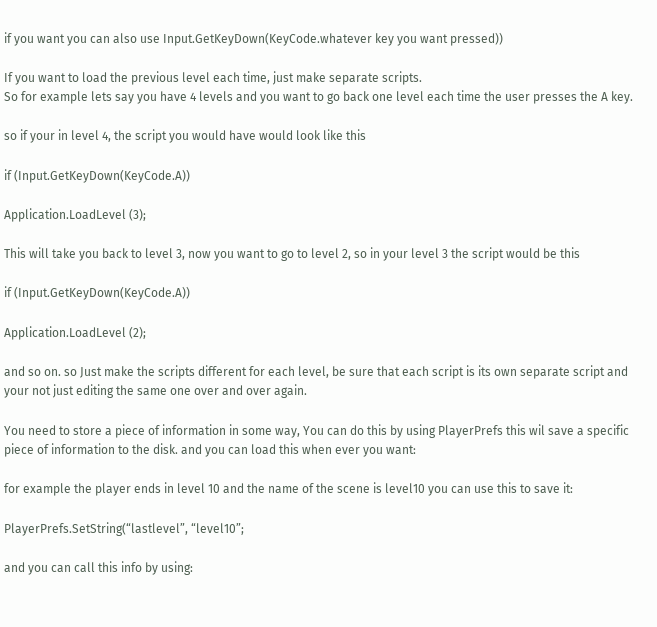if you want you can also use Input.GetKeyDown(KeyCode.whatever key you want pressed))

If you want to load the previous level each time, just make separate scripts.
So for example lets say you have 4 levels and you want to go back one level each time the user presses the A key.

so if your in level 4, the script you would have would look like this

if (Input.GetKeyDown(KeyCode.A))

Application.LoadLevel (3);

This will take you back to level 3, now you want to go to level 2, so in your level 3 the script would be this

if (Input.GetKeyDown(KeyCode.A))

Application.LoadLevel (2);

and so on. so Just make the scripts different for each level, be sure that each script is its own separate script and your not just editing the same one over and over again.

You need to store a piece of information in some way, You can do this by using PlayerPrefs this wil save a specific piece of information to the disk. and you can load this when ever you want:

for example the player ends in level 10 and the name of the scene is level10 you can use this to save it:

PlayerPrefs.SetString(“lastlevel”, “level10”;

and you can call this info by using: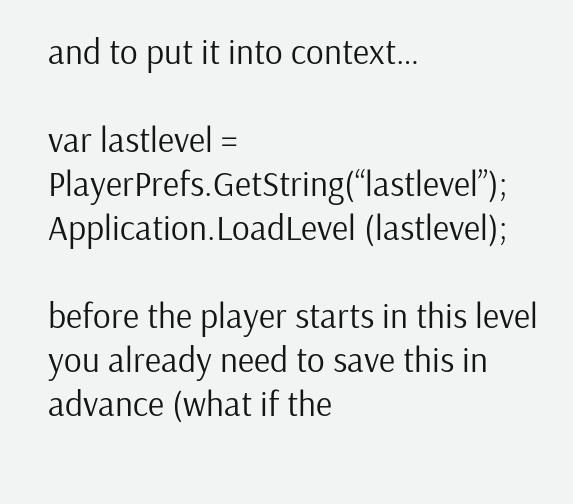and to put it into context…

var lastlevel = PlayerPrefs.GetString(“lastlevel”);
Application.LoadLevel (lastlevel);

before the player starts in this level you already need to save this in advance (what if the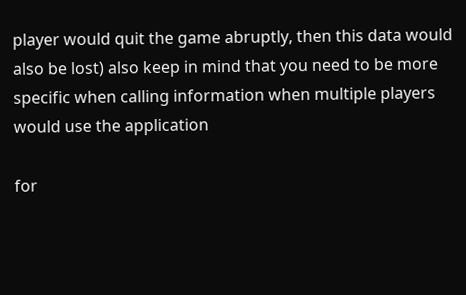player would quit the game abruptly, then this data would also be lost) also keep in mind that you need to be more specific when calling information when multiple players would use the application

for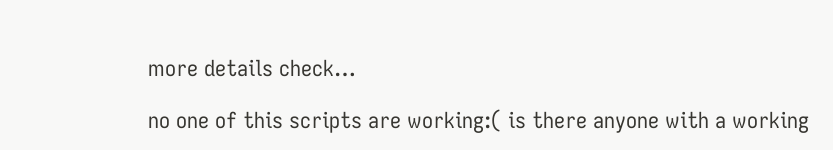more details check…

no one of this scripts are working:( is there anyone with a working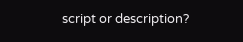script or description?